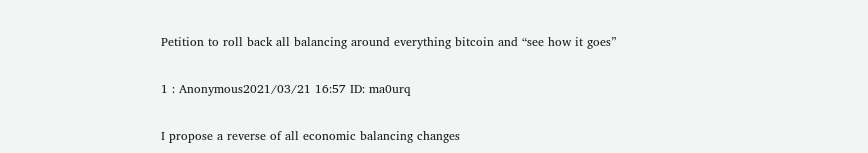Petition to roll back all balancing around everything bitcoin and “see how it goes”

1 : Anonymous2021/03/21 16:57 ID: ma0urq

I propose a reverse of all economic balancing changes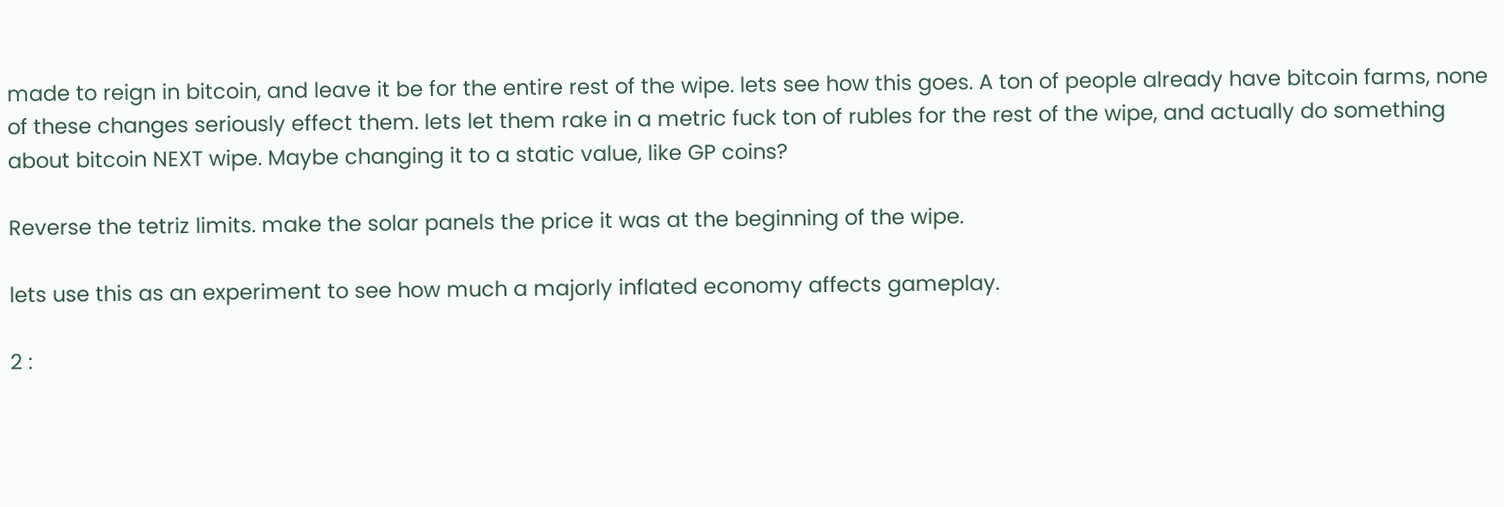made to reign in bitcoin, and leave it be for the entire rest of the wipe. lets see how this goes. A ton of people already have bitcoin farms, none of these changes seriously effect them. lets let them rake in a metric fuck ton of rubles for the rest of the wipe, and actually do something about bitcoin NEXT wipe. Maybe changing it to a static value, like GP coins?

Reverse the tetriz limits. make the solar panels the price it was at the beginning of the wipe.

lets use this as an experiment to see how much a majorly inflated economy affects gameplay.

2 :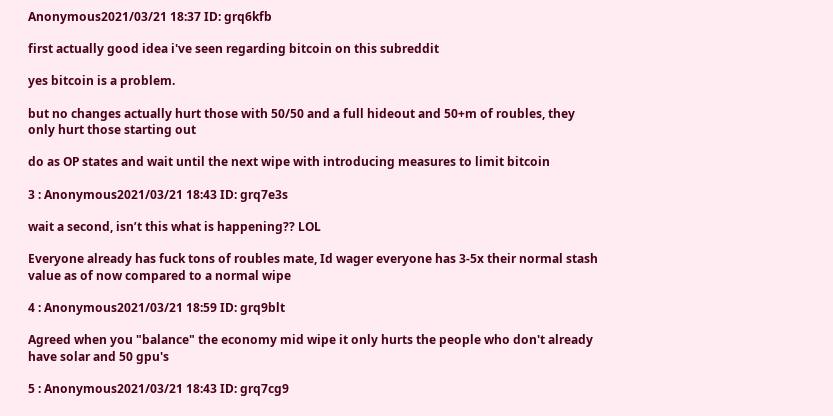Anonymous2021/03/21 18:37 ID: grq6kfb

first actually good idea i've seen regarding bitcoin on this subreddit

yes bitcoin is a problem.

but no changes actually hurt those with 50/50 and a full hideout and 50+m of roubles, they only hurt those starting out

do as OP states and wait until the next wipe with introducing measures to limit bitcoin

3 : Anonymous2021/03/21 18:43 ID: grq7e3s

wait a second, isn’t this what is happening?? LOL

Everyone already has fuck tons of roubles mate, Id wager everyone has 3-5x their normal stash value as of now compared to a normal wipe

4 : Anonymous2021/03/21 18:59 ID: grq9blt

Agreed when you "balance" the economy mid wipe it only hurts the people who don't already have solar and 50 gpu's

5 : Anonymous2021/03/21 18:43 ID: grq7cg9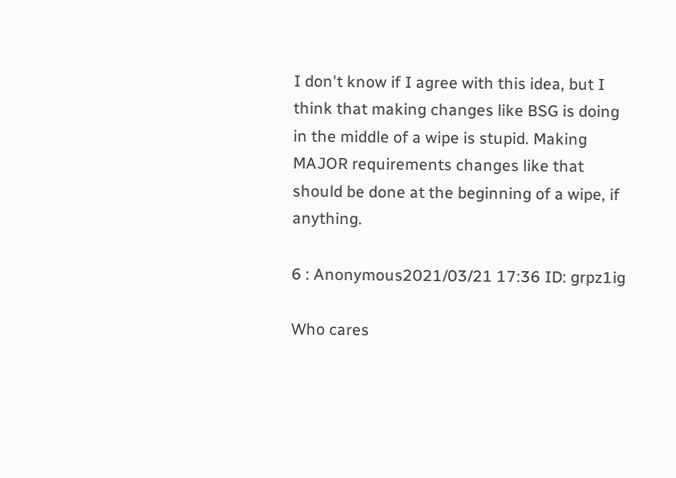I don't know if I agree with this idea, but I think that making changes like BSG is doing in the middle of a wipe is stupid. Making MAJOR requirements changes like that should be done at the beginning of a wipe, if anything.

6 : Anonymous2021/03/21 17:36 ID: grpz1ig

Who cares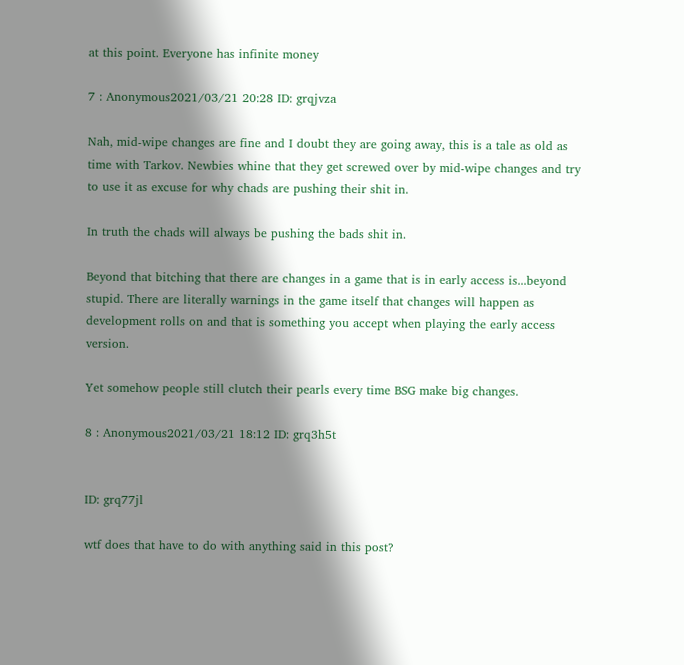at this point. Everyone has infinite money

7 : Anonymous2021/03/21 20:28 ID: grqjvza

Nah, mid-wipe changes are fine and I doubt they are going away, this is a tale as old as time with Tarkov. Newbies whine that they get screwed over by mid-wipe changes and try to use it as excuse for why chads are pushing their shit in.

In truth the chads will always be pushing the bads shit in.

Beyond that bitching that there are changes in a game that is in early access is...beyond stupid. There are literally warnings in the game itself that changes will happen as development rolls on and that is something you accept when playing the early access version.

Yet somehow people still clutch their pearls every time BSG make big changes.

8 : Anonymous2021/03/21 18:12 ID: grq3h5t


ID: grq77jl

wtf does that have to do with anything said in this post?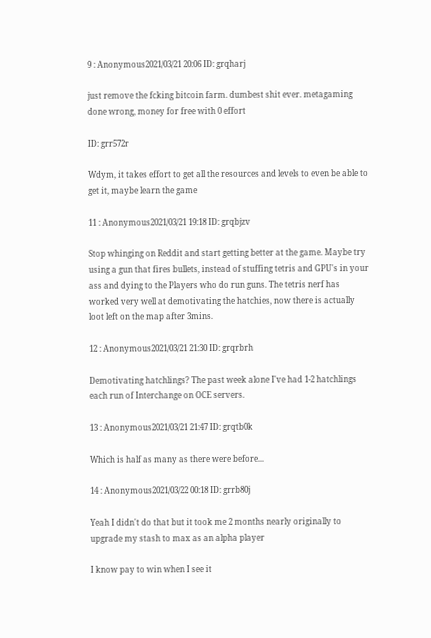9 : Anonymous2021/03/21 20:06 ID: grqharj

just remove the fcking bitcoin farm. dumbest shit ever. metagaming done wrong, money for free with 0 effort

ID: grr572r

Wdym, it takes effort to get all the resources and levels to even be able to get it, maybe learn the game

11 : Anonymous2021/03/21 19:18 ID: grqbjzv

Stop whinging on Reddit and start getting better at the game. Maybe try using a gun that fires bullets, instead of stuffing tetris and GPU's in your ass and dying to the Players who do run guns. The tetris nerf has worked very well at demotivating the hatchies, now there is actually loot left on the map after 3mins.

12 : Anonymous2021/03/21 21:30 ID: grqrbrh

Demotivating hatchlings? The past week alone I've had 1-2 hatchlings each run of Interchange on OCE servers.

13 : Anonymous2021/03/21 21:47 ID: grqtb0k

Which is half as many as there were before...

14 : Anonymous2021/03/22 00:18 ID: grrb80j

Yeah I didn't do that but it took me 2 months nearly originally to upgrade my stash to max as an alpha player

I know pay to win when I see it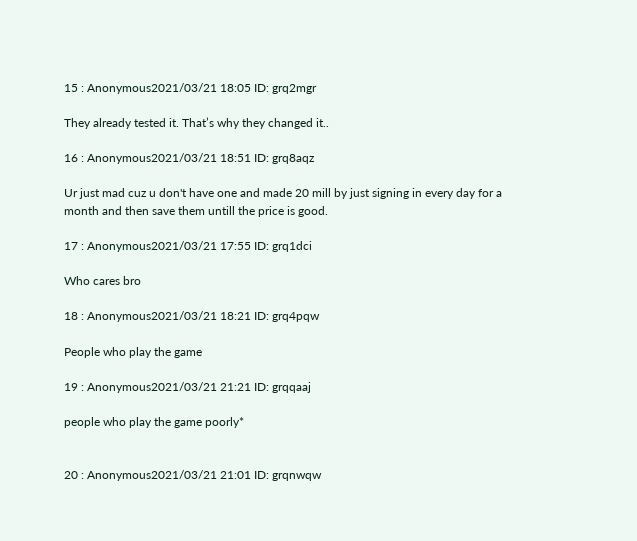15 : Anonymous2021/03/21 18:05 ID: grq2mgr

They already tested it. That’s why they changed it..

16 : Anonymous2021/03/21 18:51 ID: grq8aqz

Ur just mad cuz u don't have one and made 20 mill by just signing in every day for a month and then save them untill the price is good.

17 : Anonymous2021/03/21 17:55 ID: grq1dci

Who cares bro

18 : Anonymous2021/03/21 18:21 ID: grq4pqw

People who play the game

19 : Anonymous2021/03/21 21:21 ID: grqqaaj

people who play the game poorly*


20 : Anonymous2021/03/21 21:01 ID: grqnwqw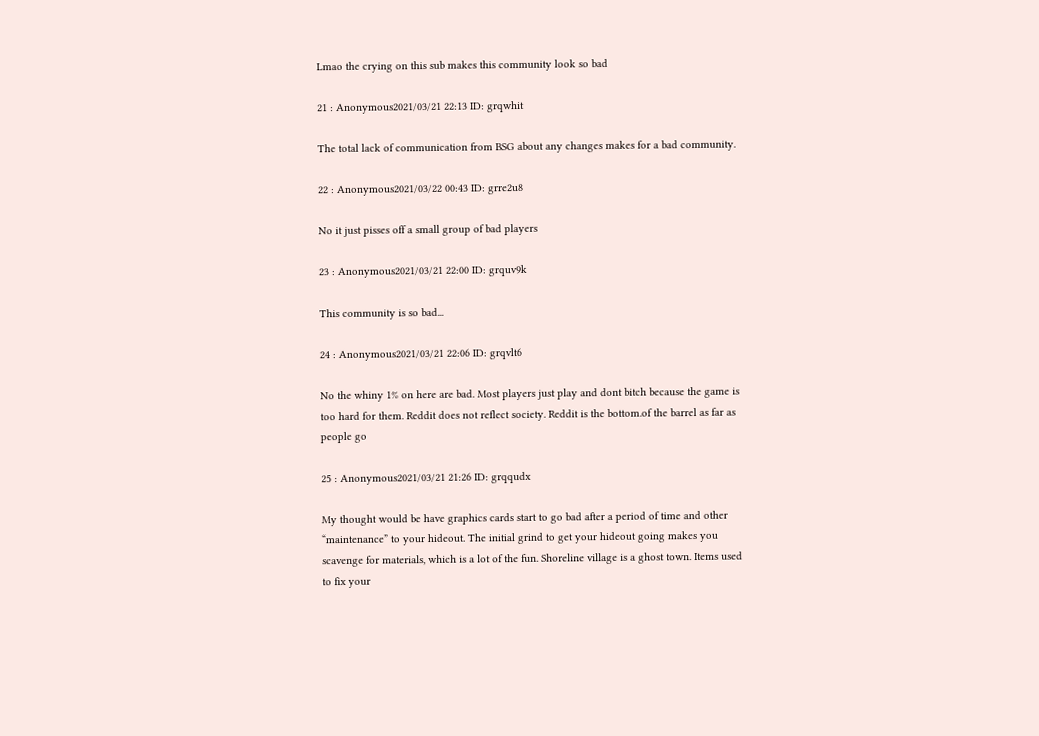Lmao the crying on this sub makes this community look so bad

21 : Anonymous2021/03/21 22:13 ID: grqwhit

The total lack of communication from BSG about any changes makes for a bad community.

22 : Anonymous2021/03/22 00:43 ID: grre2u8

No it just pisses off a small group of bad players

23 : Anonymous2021/03/21 22:00 ID: grquv9k

This community is so bad...

24 : Anonymous2021/03/21 22:06 ID: grqvlt6

No the whiny 1% on here are bad. Most players just play and dont bitch because the game is too hard for them. Reddit does not reflect society. Reddit is the bottom.of the barrel as far as people go

25 : Anonymous2021/03/21 21:26 ID: grqqudx

My thought would be have graphics cards start to go bad after a period of time and other “maintenance” to your hideout. The initial grind to get your hideout going makes you scavenge for materials, which is a lot of the fun. Shoreline village is a ghost town. Items used to fix your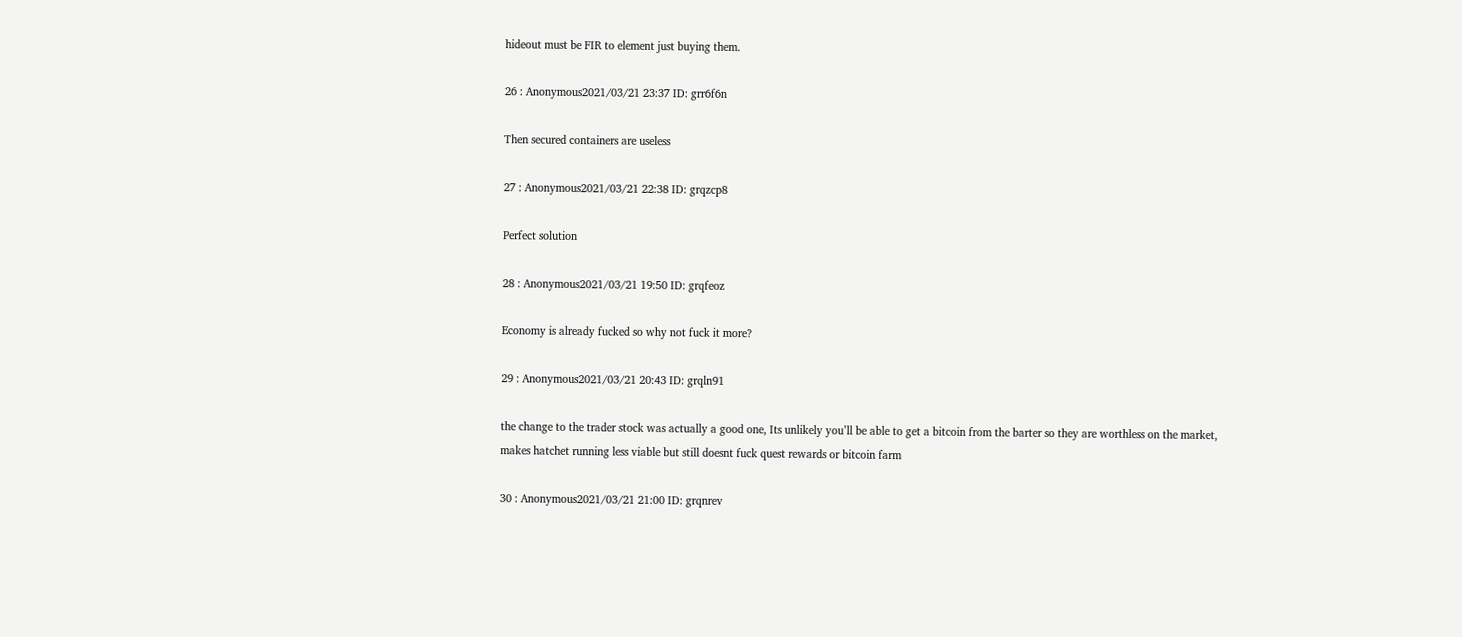hideout must be FIR to element just buying them.

26 : Anonymous2021/03/21 23:37 ID: grr6f6n

Then secured containers are useless

27 : Anonymous2021/03/21 22:38 ID: grqzcp8

Perfect solution

28 : Anonymous2021/03/21 19:50 ID: grqfeoz

Economy is already fucked so why not fuck it more?

29 : Anonymous2021/03/21 20:43 ID: grqln91

the change to the trader stock was actually a good one, Its unlikely you’ll be able to get a bitcoin from the barter so they are worthless on the market, makes hatchet running less viable but still doesnt fuck quest rewards or bitcoin farm

30 : Anonymous2021/03/21 21:00 ID: grqnrev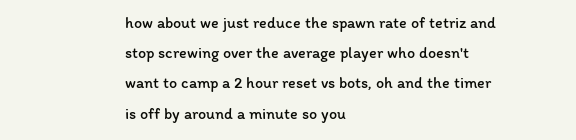how about we just reduce the spawn rate of tetriz and stop screwing over the average player who doesn't want to camp a 2 hour reset vs bots, oh and the timer is off by around a minute so you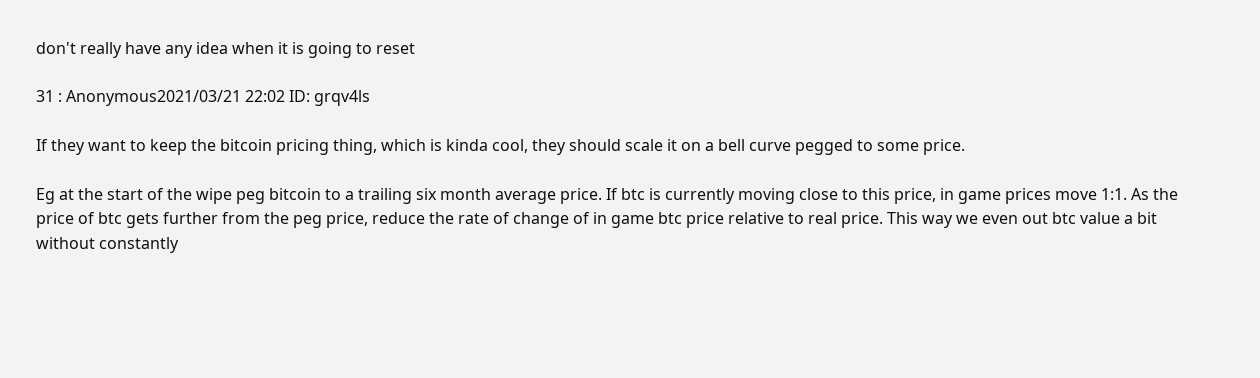don't really have any idea when it is going to reset

31 : Anonymous2021/03/21 22:02 ID: grqv4ls

If they want to keep the bitcoin pricing thing, which is kinda cool, they should scale it on a bell curve pegged to some price.

Eg at the start of the wipe peg bitcoin to a trailing six month average price. If btc is currently moving close to this price, in game prices move 1:1. As the price of btc gets further from the peg price, reduce the rate of change of in game btc price relative to real price. This way we even out btc value a bit without constantly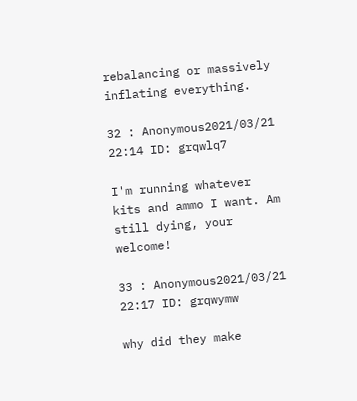rebalancing or massively inflating everything.

32 : Anonymous2021/03/21 22:14 ID: grqwlq7

I'm running whatever kits and ammo I want. Am still dying, your welcome!

33 : Anonymous2021/03/21 22:17 ID: grqwymw

why did they make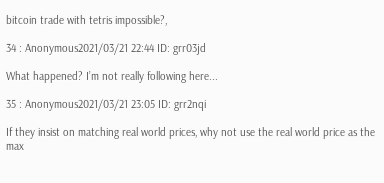bitcoin trade with tetris impossible?,

34 : Anonymous2021/03/21 22:44 ID: grr03jd

What happened? I’m not really following here...

35 : Anonymous2021/03/21 23:05 ID: grr2nqi

If they insist on matching real world prices, why not use the real world price as the max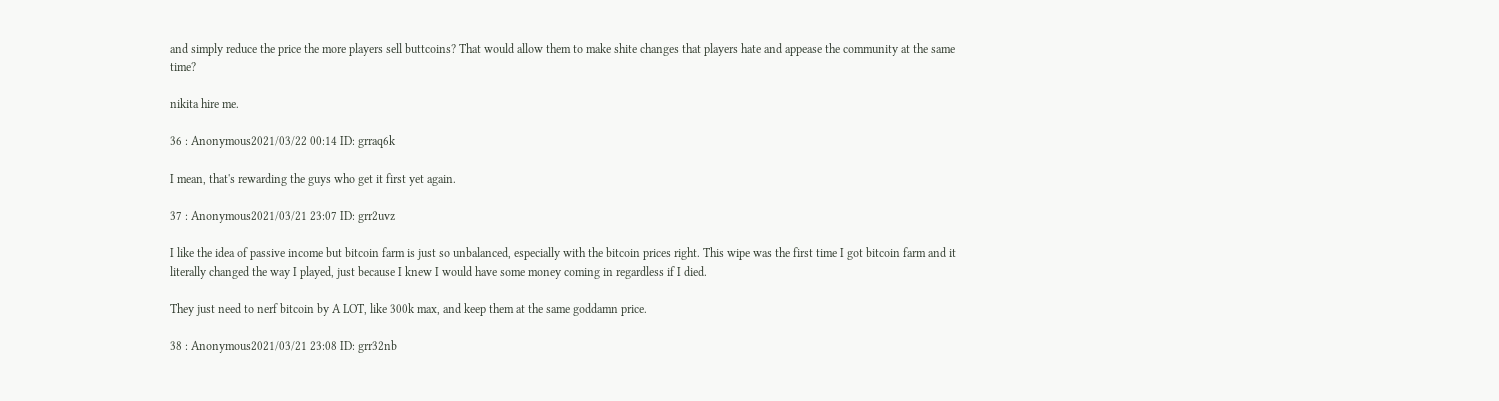and simply reduce the price the more players sell buttcoins? That would allow them to make shite changes that players hate and appease the community at the same time?

nikita hire me.

36 : Anonymous2021/03/22 00:14 ID: grraq6k

I mean, that's rewarding the guys who get it first yet again.

37 : Anonymous2021/03/21 23:07 ID: grr2uvz

I like the idea of passive income but bitcoin farm is just so unbalanced, especially with the bitcoin prices right. This wipe was the first time I got bitcoin farm and it literally changed the way I played, just because I knew I would have some money coming in regardless if I died.

They just need to nerf bitcoin by A LOT, like 300k max, and keep them at the same goddamn price.

38 : Anonymous2021/03/21 23:08 ID: grr32nb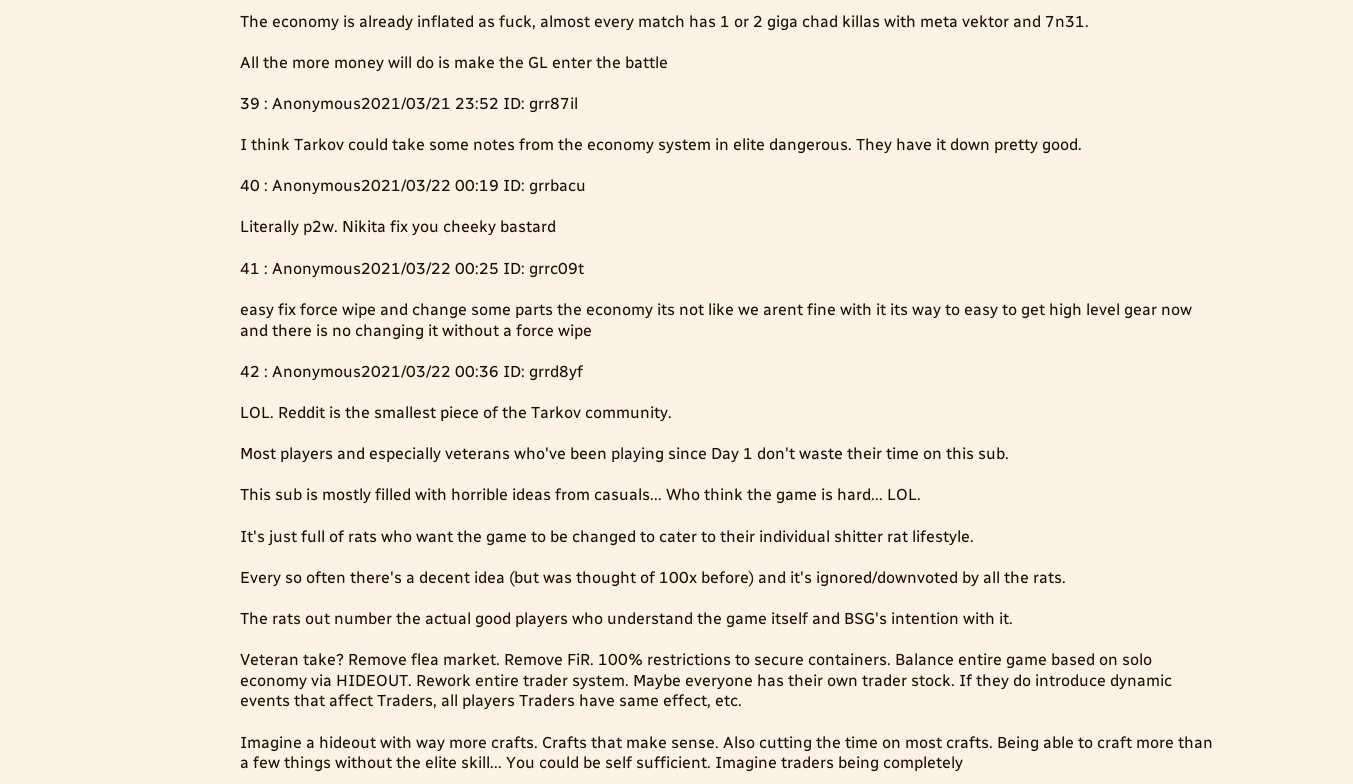The economy is already inflated as fuck, almost every match has 1 or 2 giga chad killas with meta vektor and 7n31.

All the more money will do is make the GL enter the battle

39 : Anonymous2021/03/21 23:52 ID: grr87il

I think Tarkov could take some notes from the economy system in elite dangerous. They have it down pretty good.

40 : Anonymous2021/03/22 00:19 ID: grrbacu

Literally p2w. Nikita fix you cheeky bastard

41 : Anonymous2021/03/22 00:25 ID: grrc09t

easy fix force wipe and change some parts the economy its not like we arent fine with it its way to easy to get high level gear now and there is no changing it without a force wipe

42 : Anonymous2021/03/22 00:36 ID: grrd8yf

LOL. Reddit is the smallest piece of the Tarkov community.

Most players and especially veterans who've been playing since Day 1 don't waste their time on this sub.

This sub is mostly filled with horrible ideas from casuals... Who think the game is hard... LOL.

It's just full of rats who want the game to be changed to cater to their individual shitter rat lifestyle.

Every so often there's a decent idea (but was thought of 100x before) and it's ignored/downvoted by all the rats.

The rats out number the actual good players who understand the game itself and BSG's intention with it.

Veteran take? Remove flea market. Remove FiR. 100% restrictions to secure containers. Balance entire game based on solo economy via HIDEOUT. Rework entire trader system. Maybe everyone has their own trader stock. If they do introduce dynamic events that affect Traders, all players Traders have same effect, etc.

Imagine a hideout with way more crafts. Crafts that make sense. Also cutting the time on most crafts. Being able to craft more than a few things without the elite skill... You could be self sufficient. Imagine traders being completely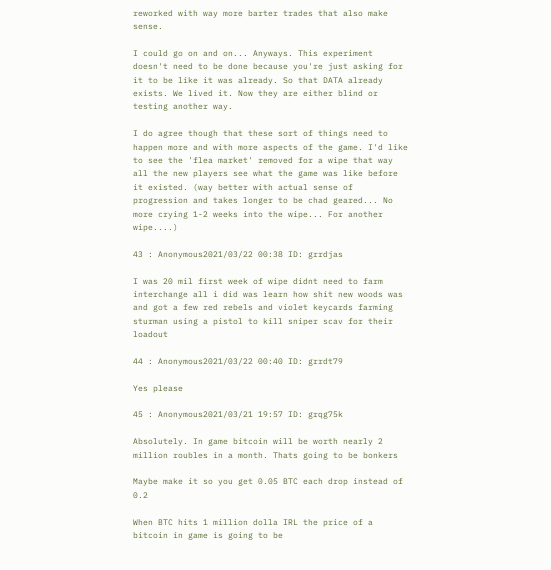reworked with way more barter trades that also make sense.

I could go on and on... Anyways. This experiment doesn't need to be done because you're just asking for it to be like it was already. So that DATA already exists. We lived it. Now they are either blind or testing another way.

I do agree though that these sort of things need to happen more and with more aspects of the game. I'd like to see the 'flea market' removed for a wipe that way all the new players see what the game was like before it existed. (way better with actual sense of progression and takes longer to be chad geared... No more crying 1-2 weeks into the wipe... For another wipe....)

43 : Anonymous2021/03/22 00:38 ID: grrdjas

I was 20 mil first week of wipe didnt need to farm interchange all i did was learn how shit new woods was and got a few red rebels and violet keycards farming sturman using a pistol to kill sniper scav for their loadout

44 : Anonymous2021/03/22 00:40 ID: grrdt79

Yes please

45 : Anonymous2021/03/21 19:57 ID: grqg75k

Absolutely. In game bitcoin will be worth nearly 2 million roubles in a month. Thats going to be bonkers

Maybe make it so you get 0.05 BTC each drop instead of 0.2

When BTC hits 1 million dolla IRL the price of a bitcoin in game is going to be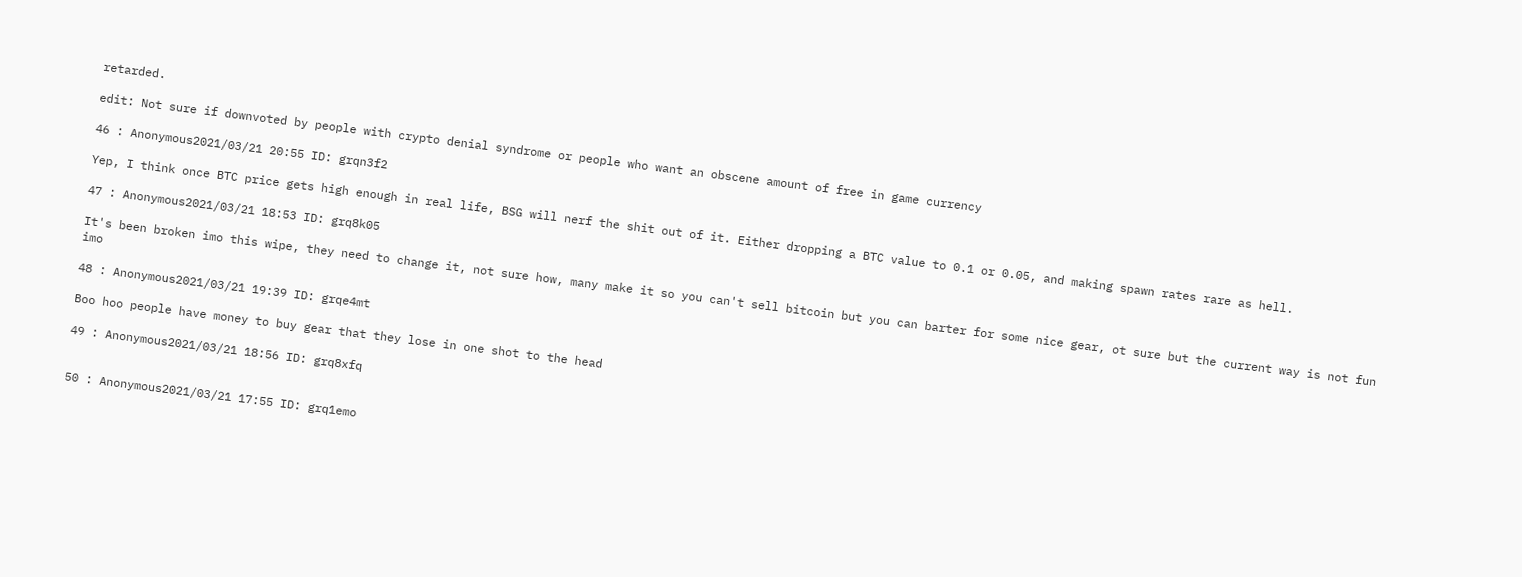retarded.

edit: Not sure if downvoted by people with crypto denial syndrome or people who want an obscene amount of free in game currency

46 : Anonymous2021/03/21 20:55 ID: grqn3f2

Yep, I think once BTC price gets high enough in real life, BSG will nerf the shit out of it. Either dropping a BTC value to 0.1 or 0.05, and making spawn rates rare as hell.

47 : Anonymous2021/03/21 18:53 ID: grq8k05

It's been broken imo this wipe, they need to change it, not sure how, many make it so you can't sell bitcoin but you can barter for some nice gear, ot sure but the current way is not fun imo

48 : Anonymous2021/03/21 19:39 ID: grqe4mt

Boo hoo people have money to buy gear that they lose in one shot to the head

49 : Anonymous2021/03/21 18:56 ID: grq8xfq


50 : Anonymous2021/03/21 17:55 ID: grq1emo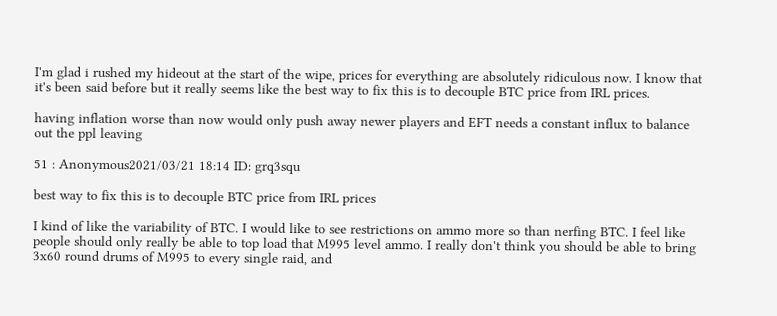I'm glad i rushed my hideout at the start of the wipe, prices for everything are absolutely ridiculous now. I know that it's been said before but it really seems like the best way to fix this is to decouple BTC price from IRL prices.

having inflation worse than now would only push away newer players and EFT needs a constant influx to balance out the ppl leaving

51 : Anonymous2021/03/21 18:14 ID: grq3squ

best way to fix this is to decouple BTC price from IRL prices

I kind of like the variability of BTC. I would like to see restrictions on ammo more so than nerfing BTC. I feel like people should only really be able to top load that M995 level ammo. I really don't think you should be able to bring 3x60 round drums of M995 to every single raid, and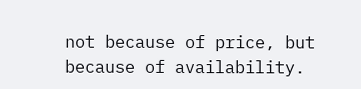not because of price, but because of availability.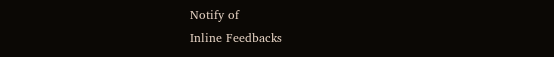Notify of
Inline Feedbacks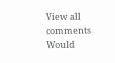View all comments
Would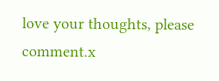love your thoughts, please comment.x